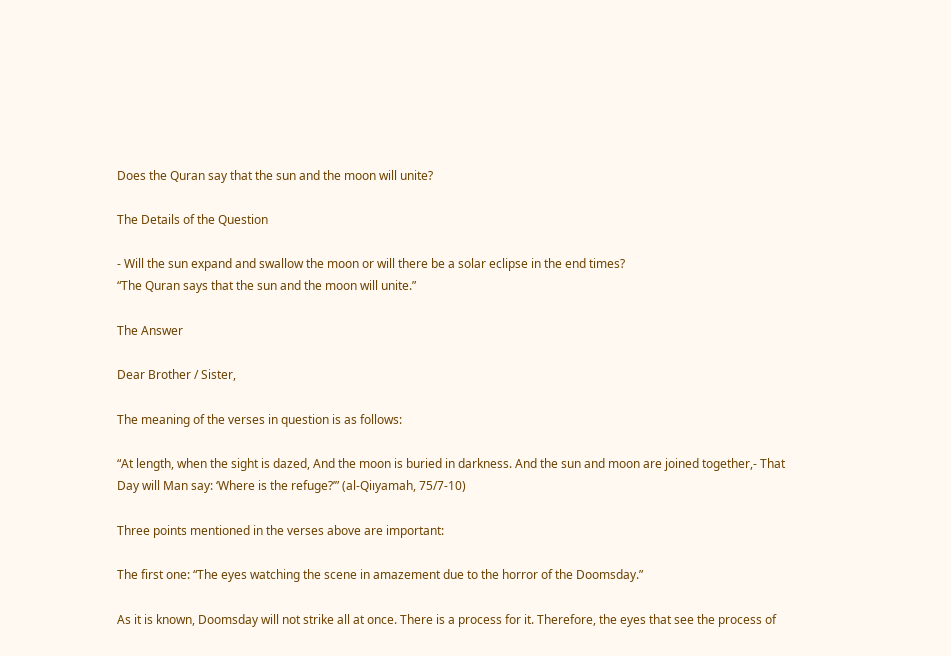Does the Quran say that the sun and the moon will unite?

The Details of the Question

- Will the sun expand and swallow the moon or will there be a solar eclipse in the end times?
“The Quran says that the sun and the moon will unite.”

The Answer

Dear Brother / Sister,

The meaning of the verses in question is as follows:

“At length, when the sight is dazed, And the moon is buried in darkness. And the sun and moon are joined together,- That Day will Man say: ‘Where is the refuge?’” (al-Qiıyamah, 75/7-10)

Three points mentioned in the verses above are important:

The first one: “The eyes watching the scene in amazement due to the horror of the Doomsday.”

As it is known, Doomsday will not strike all at once. There is a process for it. Therefore, the eyes that see the process of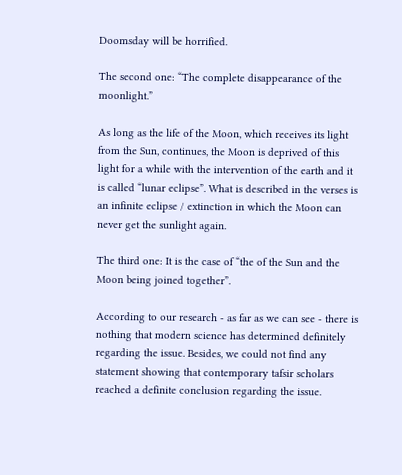Doomsday will be horrified.

The second one: “The complete disappearance of the moonlight.”

As long as the life of the Moon, which receives its light from the Sun, continues, the Moon is deprived of this light for a while with the intervention of the earth and it is called “lunar eclipse”. What is described in the verses is an infinite eclipse / extinction in which the Moon can never get the sunlight again.

The third one: It is the case of “the of the Sun and the Moon being joined together”.

According to our research - as far as we can see - there is nothing that modern science has determined definitely regarding the issue. Besides, we could not find any statement showing that contemporary tafsir scholars reached a definite conclusion regarding the issue.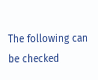The following can be checked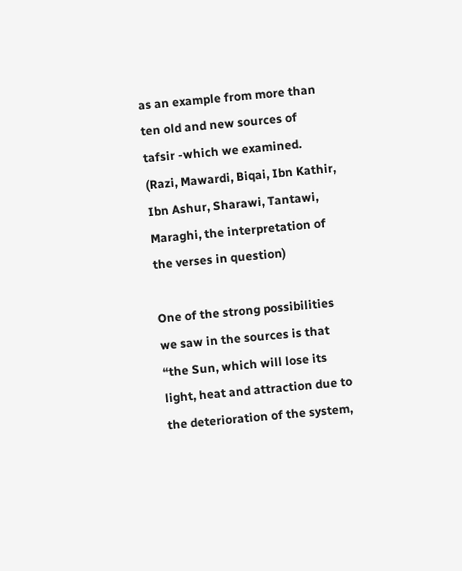as an example from more than ten old and new sources of tafsir -which we examined. (Razi, Mawardi, Biqai, Ibn Kathir, Ibn Ashur, Sharawi, Tantawi, Maraghi, the interpretation of the verses in question)

One of the strong possibilities we saw in the sources is that “the Sun, which will lose its light, heat and attraction due to the deterioration of the system,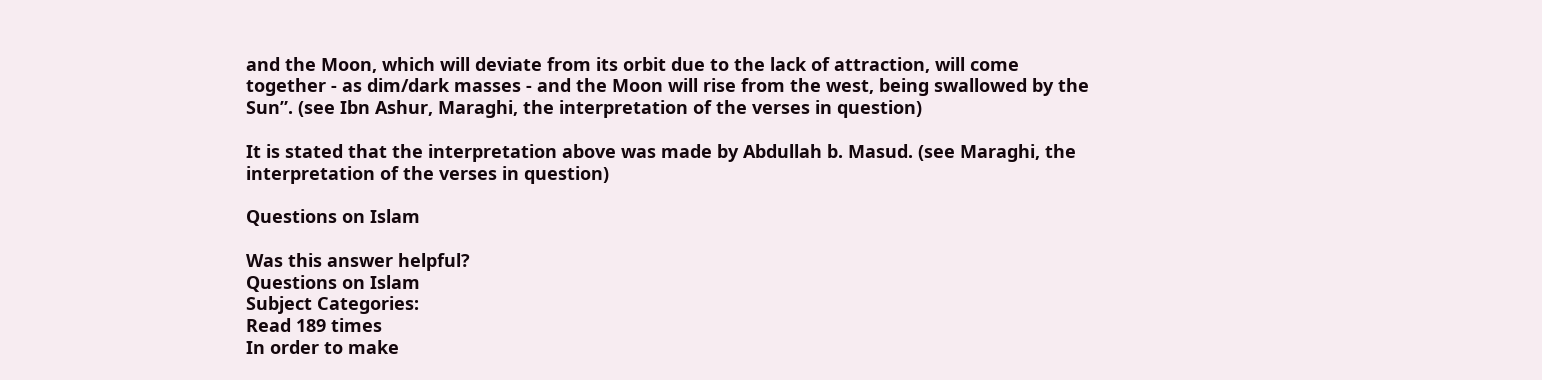and the Moon, which will deviate from its orbit due to the lack of attraction, will come together - as dim/dark masses - and the Moon will rise from the west, being swallowed by the Sun”. (see Ibn Ashur, Maraghi, the interpretation of the verses in question)

It is stated that the interpretation above was made by Abdullah b. Masud. (see Maraghi, the interpretation of the verses in question)

Questions on Islam

Was this answer helpful?
Questions on Islam
Subject Categories:
Read 189 times
In order to make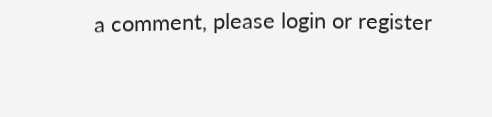a comment, please login or register